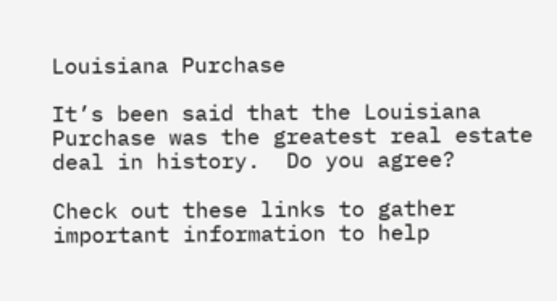Louisiana Purchase

It’s been said that the Louisiana Purchase was the greatest real estate deal in history.  Do you agree?

Check out these links to gather important information to help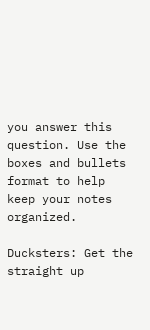you answer this question. Use the boxes and bullets format to help keep your notes organized.

Ducksters: Get the straight up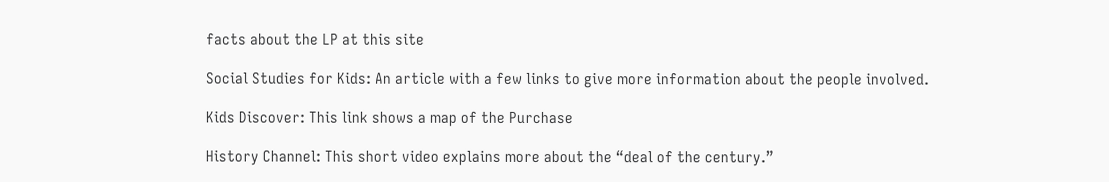facts about the LP at this site

Social Studies for Kids: An article with a few links to give more information about the people involved.

Kids Discover: This link shows a map of the Purchase

History Channel: This short video explains more about the “deal of the century.”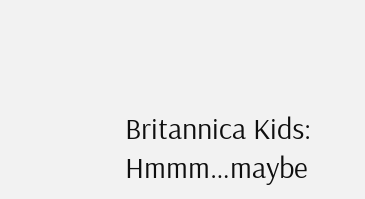Britannica Kids: Hmmm…maybe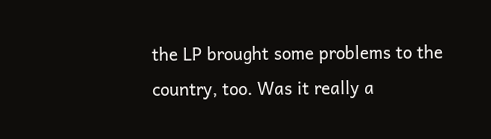the LP brought some problems to the country, too. Was it really a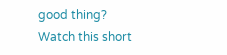good thing?  Watch this short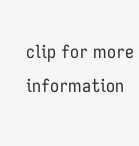clip for more information